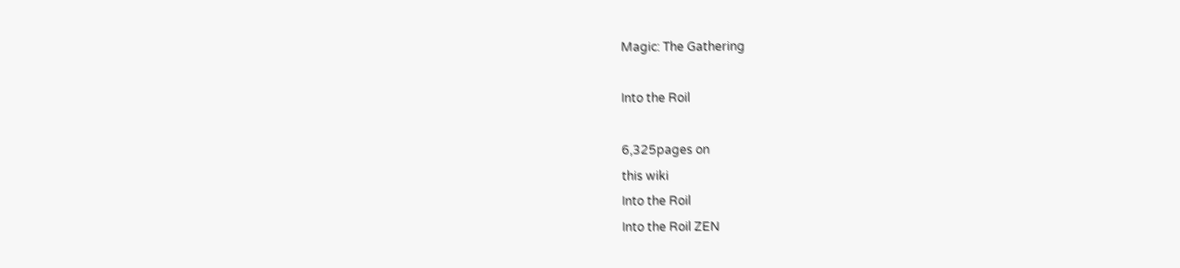Magic: The Gathering

Into the Roil

6,325pages on
this wiki
Into the Roil
Into the Roil ZEN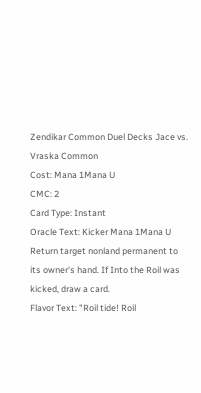Zendikar Common Duel Decks Jace vs. Vraska Common
Cost: Mana 1Mana U
CMC: 2
Card Type: Instant
Oracle Text: Kicker Mana 1Mana U
Return target nonland permanent to its owner's hand. If Into the Roil was kicked, draw a card.
Flavor Text: "Roil tide! Roil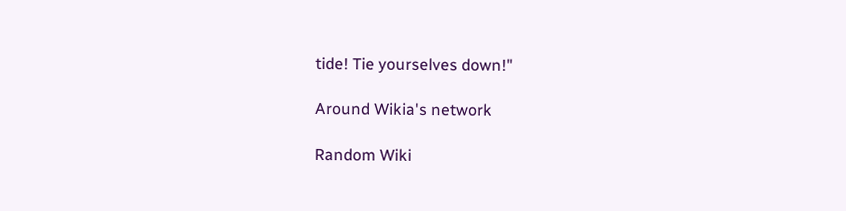tide! Tie yourselves down!"

Around Wikia's network

Random Wiki